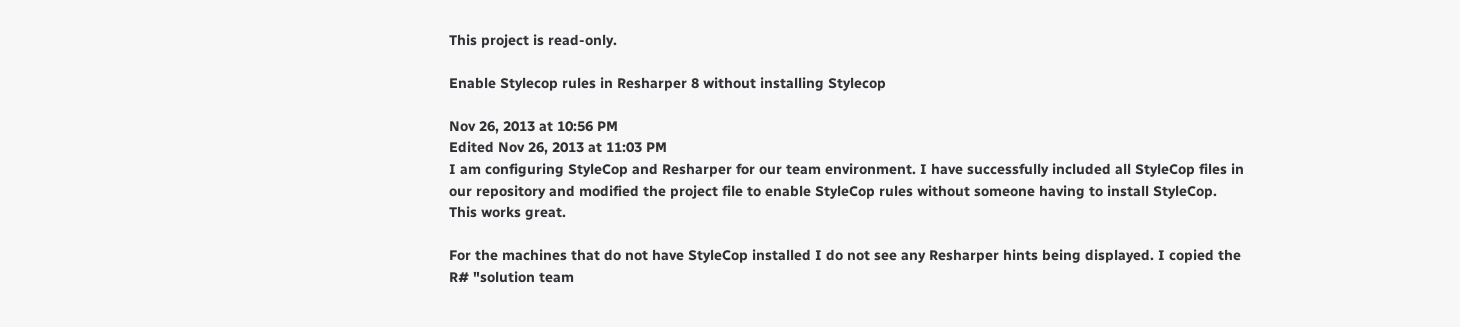This project is read-only.

Enable Stylecop rules in Resharper 8 without installing Stylecop

Nov 26, 2013 at 10:56 PM
Edited Nov 26, 2013 at 11:03 PM
I am configuring StyleCop and Resharper for our team environment. I have successfully included all StyleCop files in our repository and modified the project file to enable StyleCop rules without someone having to install StyleCop. This works great.

For the machines that do not have StyleCop installed I do not see any Resharper hints being displayed. I copied the R# "solution team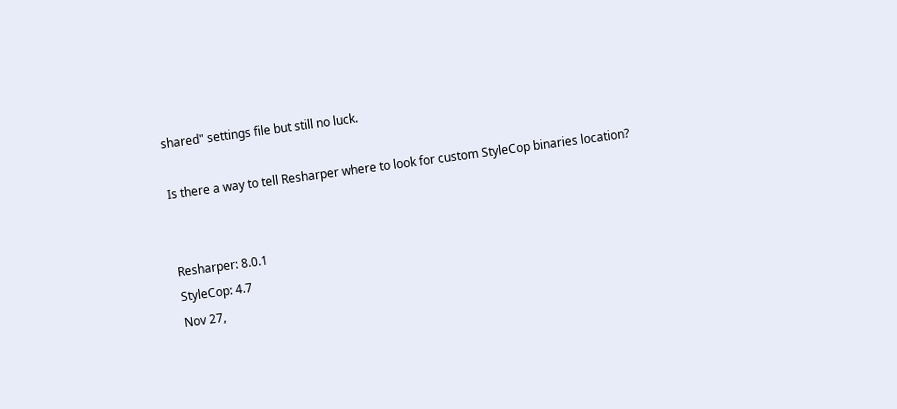shared" settings file but still no luck.

Is there a way to tell Resharper where to look for custom StyleCop binaries location?


Resharper: 8.0.1
StyleCop: 4.7
Nov 27,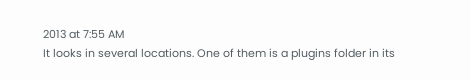2013 at 7:55 AM
It looks in several locations. One of them is a plugins folder in its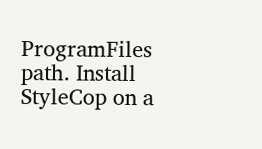ProgramFiles path. Install StyleCop on a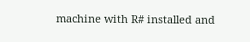machine with R# installed and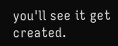you'll see it get created.